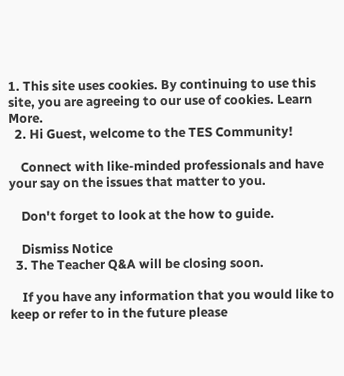1. This site uses cookies. By continuing to use this site, you are agreeing to our use of cookies. Learn More.
  2. Hi Guest, welcome to the TES Community!

    Connect with like-minded professionals and have your say on the issues that matter to you.

    Don't forget to look at the how to guide.

    Dismiss Notice
  3. The Teacher Q&A will be closing soon.

    If you have any information that you would like to keep or refer to in the future please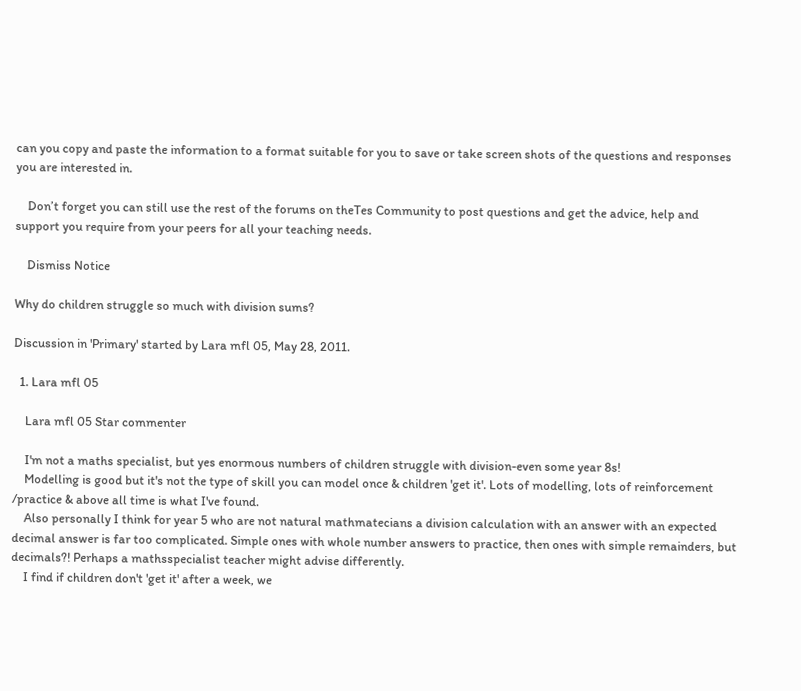can you copy and paste the information to a format suitable for you to save or take screen shots of the questions and responses you are interested in.

    Don’t forget you can still use the rest of the forums on theTes Community to post questions and get the advice, help and support you require from your peers for all your teaching needs.

    Dismiss Notice

Why do children struggle so much with division sums?

Discussion in 'Primary' started by Lara mfl 05, May 28, 2011.

  1. Lara mfl 05

    Lara mfl 05 Star commenter

    I'm not a maths specialist, but yes enormous numbers of children struggle with division-even some year 8s!
    Modelling is good but it's not the type of skill you can model once & children 'get it'. Lots of modelling, lots of reinforcement /practice & above all time is what I've found.
    Also personally I think for year 5 who are not natural mathmatecians a division calculation with an answer with an expected decimal answer is far too complicated. Simple ones with whole number answers to practice, then ones with simple remainders, but decimals?! Perhaps a mathsspecialist teacher might advise differently.
    I find if children don't 'get it' after a week, we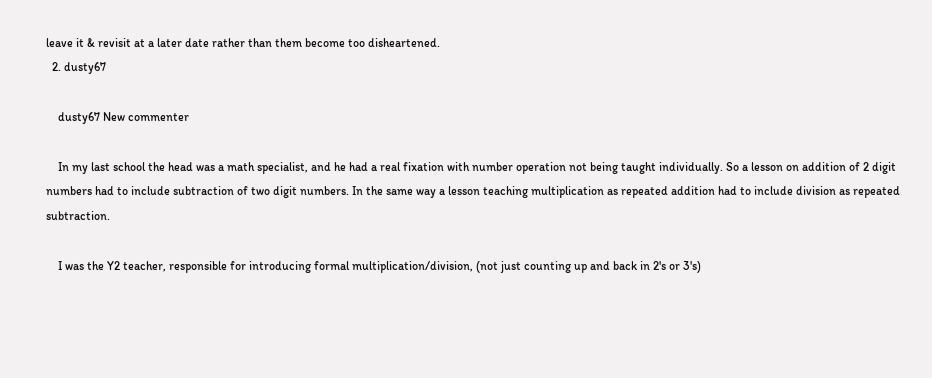leave it & revisit at a later date rather than them become too disheartened.
  2. dusty67

    dusty67 New commenter

    In my last school the head was a math specialist, and he had a real fixation with number operation not being taught individually. So a lesson on addition of 2 digit numbers had to include subtraction of two digit numbers. In the same way a lesson teaching multiplication as repeated addition had to include division as repeated subtraction.

    I was the Y2 teacher, responsible for introducing formal multiplication/division, (not just counting up and back in 2's or 3's)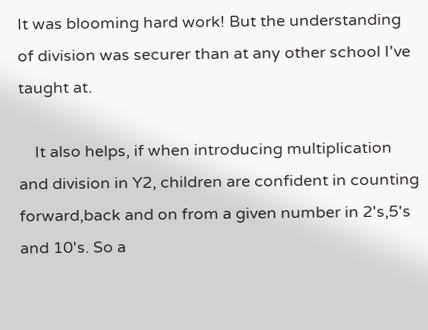It was blooming hard work! But the understanding of division was securer than at any other school I've taught at.

    It also helps, if when introducing multiplication and division in Y2, children are confident in counting forward,back and on from a given number in 2's,5's and 10's. So a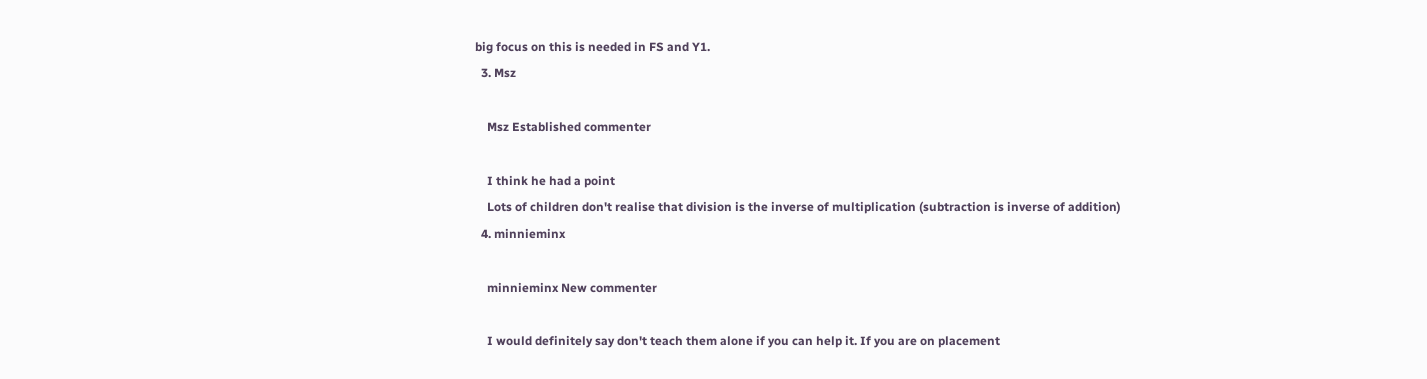big focus on this is needed in FS and Y1.
  3. Msz

    Msz Established commenter

    I think he had a point
    Lots of children don't realise that division is the inverse of multiplication (subtraction is inverse of addition)
  4. minnieminx

    minnieminx New commenter

    I would definitely say don't teach them alone if you can help it. If you are on placement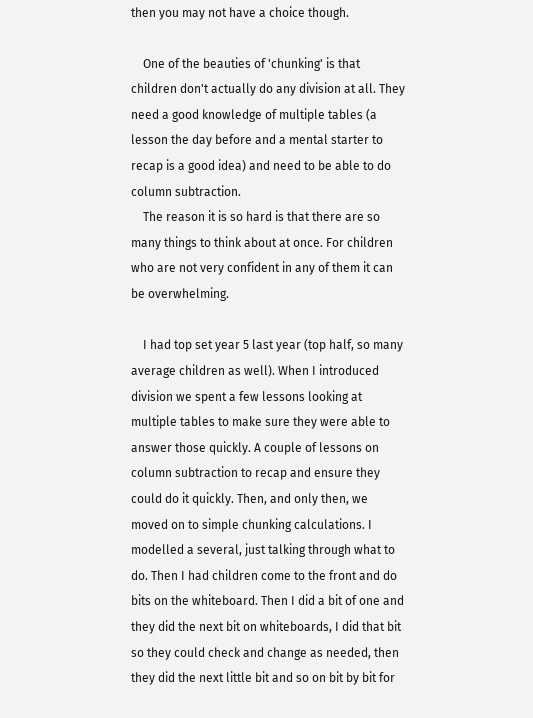then you may not have a choice though.

    One of the beauties of 'chunking' is that children don't actually do any division at all. They need a good knowledge of multiple tables (a lesson the day before and a mental starter to recap is a good idea) and need to be able to do column subtraction.
    The reason it is so hard is that there are so many things to think about at once. For children who are not very confident in any of them it can be overwhelming.

    I had top set year 5 last year (top half, so many average children as well). When I introduced division we spent a few lessons looking at multiple tables to make sure they were able to answer those quickly. A couple of lessons on column subtraction to recap and ensure they could do it quickly. Then, and only then, we moved on to simple chunking calculations. I modelled a several, just talking through what to do. Then I had children come to the front and do bits on the whiteboard. Then I did a bit of one and they did the next bit on whiteboards, I did that bit so they could check and change as needed, then they did the next little bit and so on bit by bit for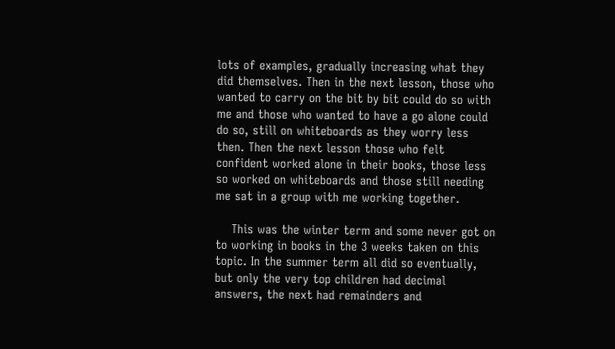lots of examples, gradually increasing what they did themselves. Then in the next lesson, those who wanted to carry on the bit by bit could do so with me and those who wanted to have a go alone could do so, still on whiteboards as they worry less then. Then the next lesson those who felt confident worked alone in their books, those less so worked on whiteboards and those still needing me sat in a group with me working together.

    This was the winter term and some never got on to working in books in the 3 weeks taken on this topic. In the summer term all did so eventually, but only the very top children had decimal answers, the next had remainders and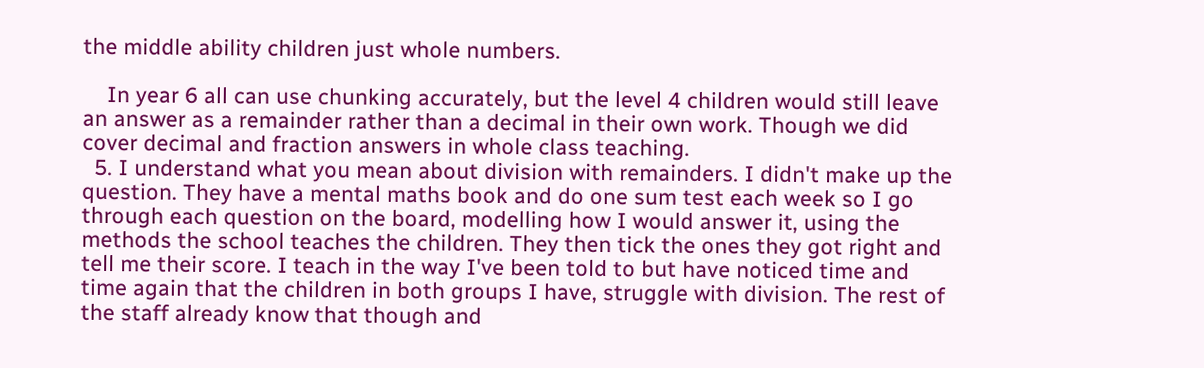the middle ability children just whole numbers.

    In year 6 all can use chunking accurately, but the level 4 children would still leave an answer as a remainder rather than a decimal in their own work. Though we did cover decimal and fraction answers in whole class teaching.
  5. I understand what you mean about division with remainders. I didn't make up the question. They have a mental maths book and do one sum test each week so I go through each question on the board, modelling how I would answer it, using the methods the school teaches the children. They then tick the ones they got right and tell me their score. I teach in the way I've been told to but have noticed time and time again that the children in both groups I have, struggle with division. The rest of the staff already know that though and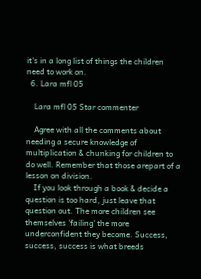it's in a long list of things the children need to work on.
  6. Lara mfl 05

    Lara mfl 05 Star commenter

    Agree with all the comments about needing a secure knowledge of multiplication & chunking for children to do well. Remember that those arepart of a lesson on division.
    If you look through a book & decide a question is too hard, just leave that question out. The more children see themselves 'failing' the more underconfident they become. Success, success, success is what breeds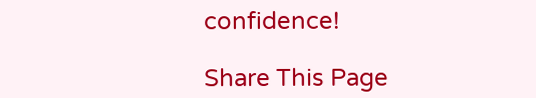confidence!

Share This Page